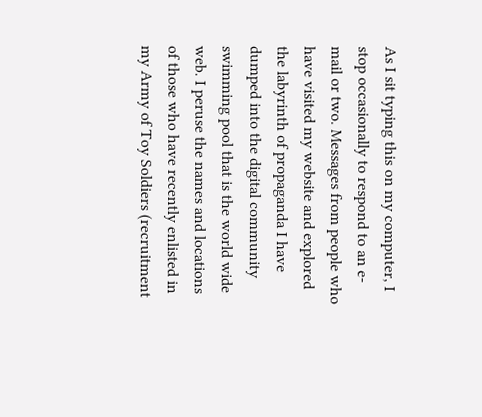As I sit typing this on my computer, I stop occasionally to respond to an e-mail or two. Messages from people who have visited my website and explored the labyrinth of propaganda I have dumped into the digital community swimming pool that is the world wide web. I peruse the names and locations of those who have recently enlisted in my Army of Toy Soldiers (recruitment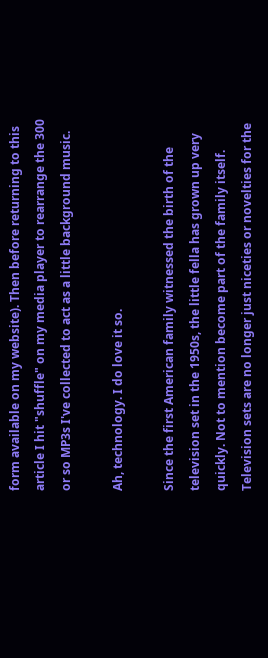form available on my website). Then before returning to this article I hit "shuffle" on my media player to rearrange the 300 or so MP3s I've collected to act as a little background music.

Ah, technology. I do love it so.

Since the first American family witnessed the birth of the television set in the 1950s, the little fella has grown up very quickly. Not to mention become part of the family itself. Television sets are no longer just niceties or novelties for the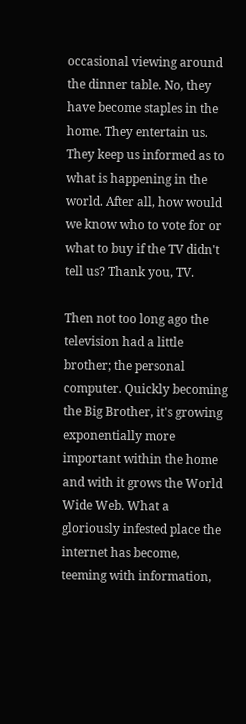occasional viewing around the dinner table. No, they have become staples in the home. They entertain us. They keep us informed as to what is happening in the world. After all, how would we know who to vote for or what to buy if the TV didn't tell us? Thank you, TV.

Then not too long ago the television had a little brother; the personal computer. Quickly becoming the Big Brother, it's growing exponentially more important within the home and with it grows the World Wide Web. What a gloriously infested place the internet has become, teeming with information,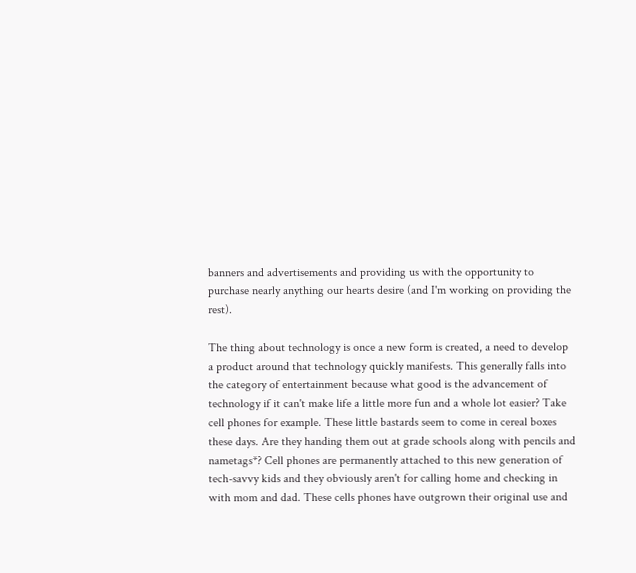banners and advertisements and providing us with the opportunity to purchase nearly anything our hearts desire (and I'm working on providing the rest).

The thing about technology is once a new form is created, a need to develop a product around that technology quickly manifests. This generally falls into the category of entertainment because what good is the advancement of technology if it can't make life a little more fun and a whole lot easier? Take cell phones for example. These little bastards seem to come in cereal boxes these days. Are they handing them out at grade schools along with pencils and nametags*? Cell phones are permanently attached to this new generation of tech-savvy kids and they obviously aren't for calling home and checking in with mom and dad. These cells phones have outgrown their original use and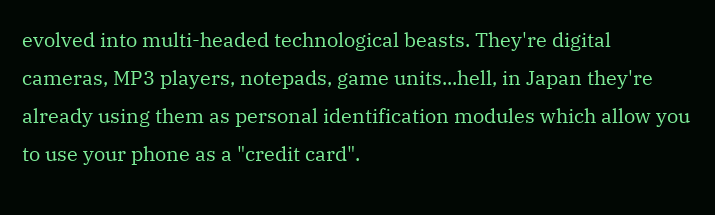evolved into multi-headed technological beasts. They're digital cameras, MP3 players, notepads, game units...hell, in Japan they're already using them as personal identification modules which allow you to use your phone as a "credit card".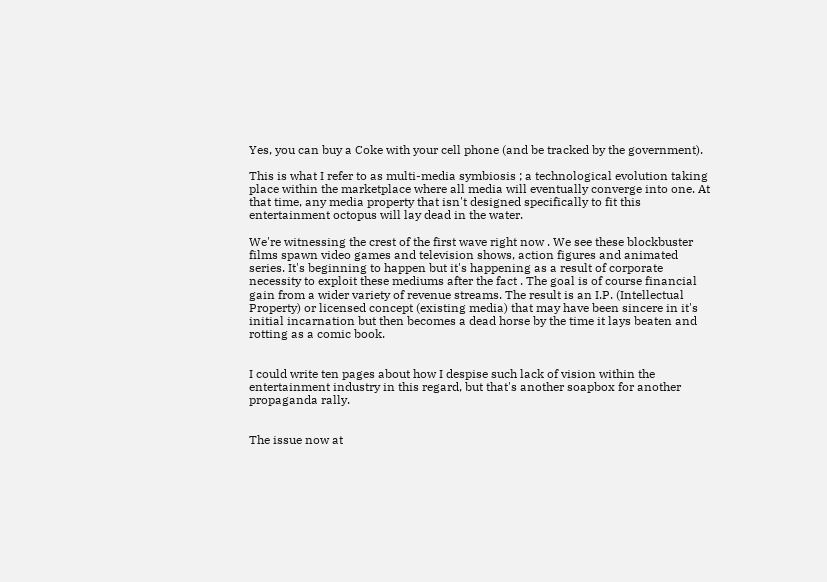Yes, you can buy a Coke with your cell phone (and be tracked by the government).

This is what I refer to as multi-media symbiosis ; a technological evolution taking place within the marketplace where all media will eventually converge into one. At that time, any media property that isn't designed specifically to fit this entertainment octopus will lay dead in the water.

We're witnessing the crest of the first wave right now . We see these blockbuster films spawn video games and television shows, action figures and animated series. It's beginning to happen but it's happening as a result of corporate necessity to exploit these mediums after the fact . The goal is of course financial gain from a wider variety of revenue streams. The result is an I.P. (Intellectual Property) or licensed concept (existing media) that may have been sincere in it's initial incarnation but then becomes a dead horse by the time it lays beaten and rotting as a comic book.


I could write ten pages about how I despise such lack of vision within the entertainment industry in this regard, but that's another soapbox for another propaganda rally.


The issue now at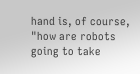hand is, of course, "how are robots going to take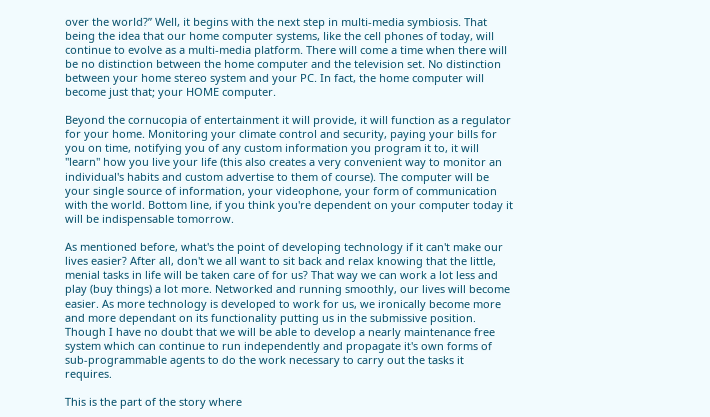over the world?” Well, it begins with the next step in multi-media symbiosis. That being the idea that our home computer systems, like the cell phones of today, will continue to evolve as a multi-media platform. There will come a time when there will be no distinction between the home computer and the television set. No distinction between your home stereo system and your PC. In fact, the home computer will become just that; your HOME computer.

Beyond the cornucopia of entertainment it will provide, it will function as a regulator for your home. Monitoring your climate control and security, paying your bills for you on time, notifying you of any custom information you program it to, it will "learn" how you live your life (this also creates a very convenient way to monitor an individual's habits and custom advertise to them of course). The computer will be your single source of information, your videophone, your form of communication with the world. Bottom line, if you think you're dependent on your computer today it will be indispensable tomorrow.

As mentioned before, what's the point of developing technology if it can't make our lives easier? After all, don't we all want to sit back and relax knowing that the little, menial tasks in life will be taken care of for us? That way we can work a lot less and play (buy things) a lot more. Networked and running smoothly, our lives will become easier. As more technology is developed to work for us, we ironically become more and more dependant on its functionality putting us in the submissive position. Though I have no doubt that we will be able to develop a nearly maintenance free system which can continue to run independently and propagate it's own forms of sub-programmable agents to do the work necessary to carry out the tasks it requires.

This is the part of the story where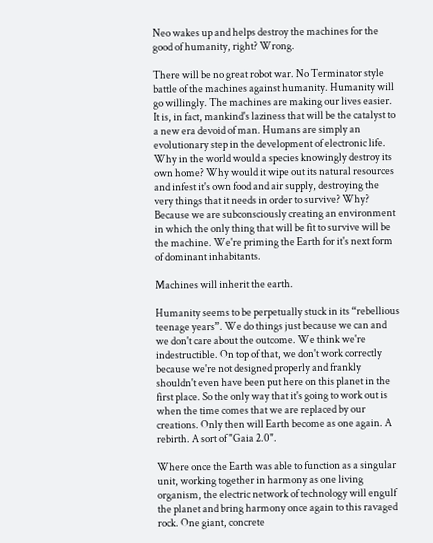Neo wakes up and helps destroy the machines for the good of humanity, right? Wrong.

There will be no great robot war. No Terminator style battle of the machines against humanity. Humanity will go willingly. The machines are making our lives easier. It is, in fact, mankind's laziness that will be the catalyst to a new era devoid of man. Humans are simply an evolutionary step in the development of electronic life. Why in the world would a species knowingly destroy its own home? Why would it wipe out its natural resources and infest it's own food and air supply, destroying the very things that it needs in order to survive? Why? Because we are subconsciously creating an environment in which the only thing that will be fit to survive will be the machine. We're priming the Earth for it's next form of dominant inhabitants.

Machines will inherit the earth.

Humanity seems to be perpetually stuck in its “rebellious teenage years”. We do things just because we can and we don't care about the outcome. We think we're indestructible. On top of that, we don't work correctly because we're not designed properly and frankly shouldn't even have been put here on this planet in the first place. So the only way that it's going to work out is when the time comes that we are replaced by our creations. Only then will Earth become as one again. A rebirth. A sort of "Gaia 2.0".

Where once the Earth was able to function as a singular unit, working together in harmony as one living organism, the electric network of technology will engulf the planet and bring harmony once again to this ravaged rock. One giant, concrete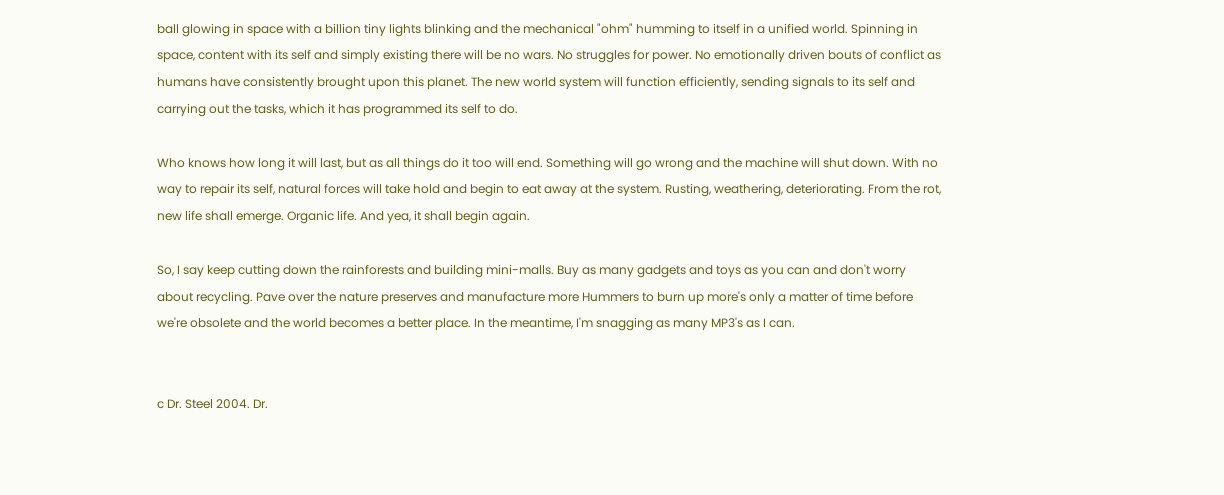ball glowing in space with a billion tiny lights blinking and the mechanical "ohm" humming to itself in a unified world. Spinning in space, content with its self and simply existing there will be no wars. No struggles for power. No emotionally driven bouts of conflict as humans have consistently brought upon this planet. The new world system will function efficiently, sending signals to its self and carrying out the tasks, which it has programmed its self to do.

Who knows how long it will last, but as all things do it too will end. Something will go wrong and the machine will shut down. With no way to repair its self, natural forces will take hold and begin to eat away at the system. Rusting, weathering, deteriorating. From the rot, new life shall emerge. Organic life. And yea, it shall begin again.

So, I say keep cutting down the rainforests and building mini-malls. Buy as many gadgets and toys as you can and don't worry about recycling. Pave over the nature preserves and manufacture more Hummers to burn up more's only a matter of time before we're obsolete and the world becomes a better place. In the meantime, I'm snagging as many MP3's as I can.


c Dr. Steel 2004. Dr.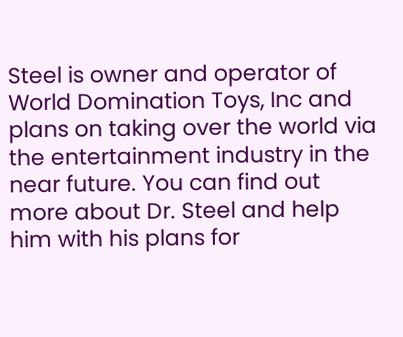Steel is owner and operator of World Domination Toys, Inc and plans on taking over the world via the entertainment industry in the near future. You can find out more about Dr. Steel and help him with his plans for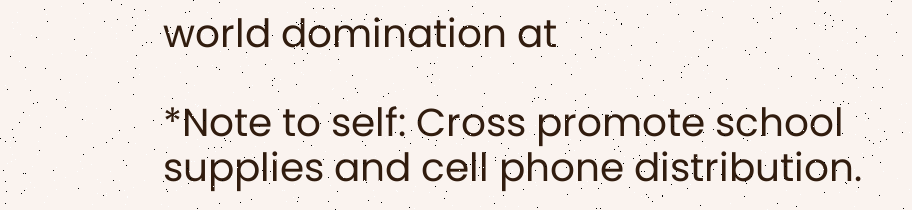world domination at

*Note to self: Cross promote school supplies and cell phone distribution.